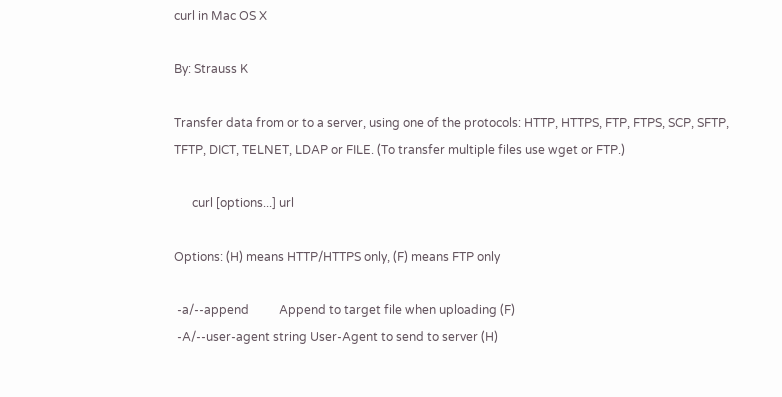curl in Mac OS X

By: Strauss K

Transfer data from or to a server, using one of the protocols: HTTP, HTTPS, FTP, FTPS, SCP, SFTP, TFTP, DICT, TELNET, LDAP or FILE. (To transfer multiple files use wget or FTP.)

      curl [options...] url

Options: (H) means HTTP/HTTPS only, (F) means FTP only

 -a/--append          Append to target file when uploading (F)
 -A/--user-agent string User-Agent to send to server (H)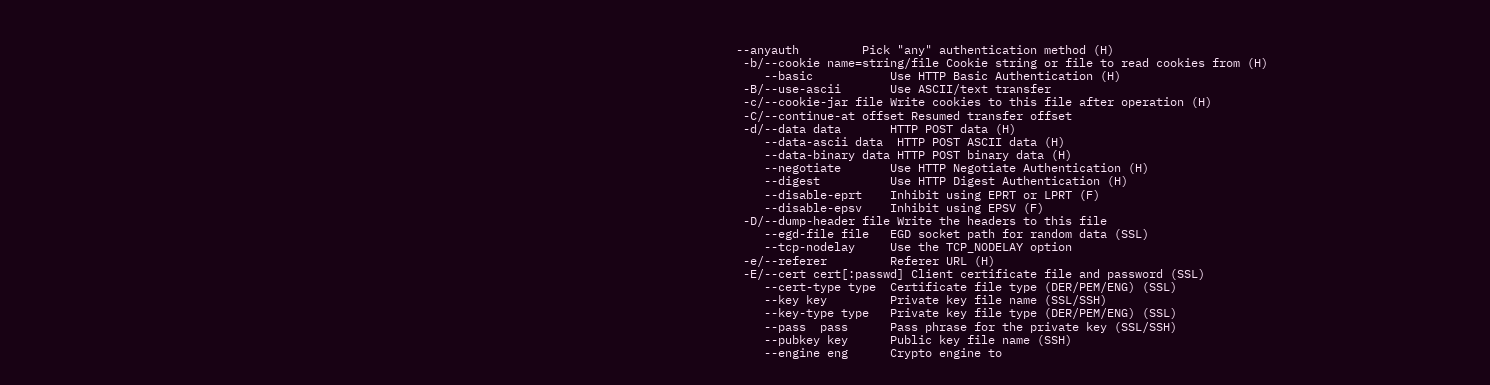--anyauth         Pick "any" authentication method (H)
 -b/--cookie name=string/file Cookie string or file to read cookies from (H)
    --basic           Use HTTP Basic Authentication (H)
 -B/--use-ascii       Use ASCII/text transfer
 -c/--cookie-jar file Write cookies to this file after operation (H)
 -C/--continue-at offset Resumed transfer offset
 -d/--data data       HTTP POST data (H)
    --data-ascii data  HTTP POST ASCII data (H)
    --data-binary data HTTP POST binary data (H)
    --negotiate       Use HTTP Negotiate Authentication (H)
    --digest          Use HTTP Digest Authentication (H)
    --disable-eprt    Inhibit using EPRT or LPRT (F)
    --disable-epsv    Inhibit using EPSV (F)
 -D/--dump-header file Write the headers to this file
    --egd-file file   EGD socket path for random data (SSL)
    --tcp-nodelay     Use the TCP_NODELAY option
 -e/--referer         Referer URL (H)
 -E/--cert cert[:passwd] Client certificate file and password (SSL)
    --cert-type type  Certificate file type (DER/PEM/ENG) (SSL)
    --key key         Private key file name (SSL/SSH)
    --key-type type   Private key file type (DER/PEM/ENG) (SSL)
    --pass  pass      Pass phrase for the private key (SSL/SSH)
    --pubkey key      Public key file name (SSH)
    --engine eng      Crypto engine to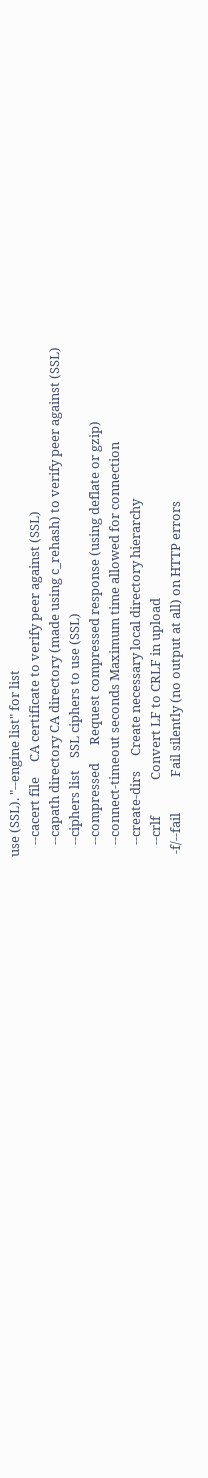use (SSL). "--engine list" for list
    --cacert file     CA certificate to verify peer against (SSL)
    --capath directory CA directory (made using c_rehash) to verify peer against (SSL)
    --ciphers list    SSL ciphers to use (SSL)
    --compressed      Request compressed response (using deflate or gzip)
    --connect-timeout seconds Maximum time allowed for connection
    --create-dirs     Create necessary local directory hierarchy
    --crlf            Convert LF to CRLF in upload
 -f/--fail            Fail silently (no output at all) on HTTP errors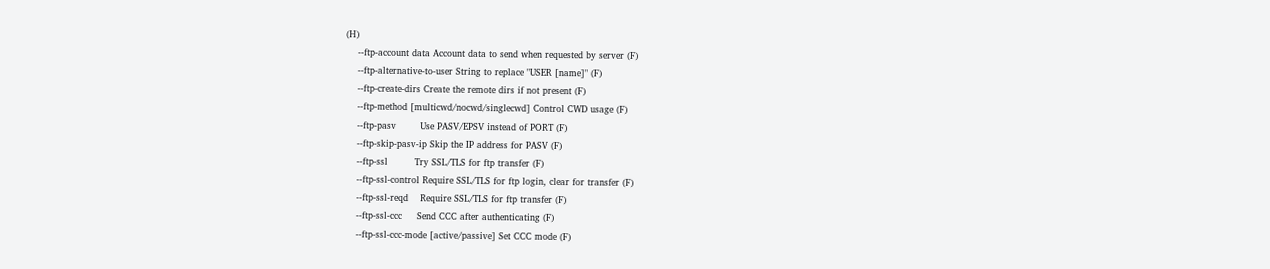(H)
    --ftp-account data Account data to send when requested by server (F)
    --ftp-alternative-to-user String to replace "USER [name]" (F)
    --ftp-create-dirs Create the remote dirs if not present (F)
    --ftp-method [multicwd/nocwd/singlecwd] Control CWD usage (F)
    --ftp-pasv        Use PASV/EPSV instead of PORT (F)
    --ftp-skip-pasv-ip Skip the IP address for PASV (F)
    --ftp-ssl         Try SSL/TLS for ftp transfer (F)
    --ftp-ssl-control Require SSL/TLS for ftp login, clear for transfer (F)
    --ftp-ssl-reqd    Require SSL/TLS for ftp transfer (F)
    --ftp-ssl-ccc     Send CCC after authenticating (F)
    --ftp-ssl-ccc-mode [active/passive] Set CCC mode (F)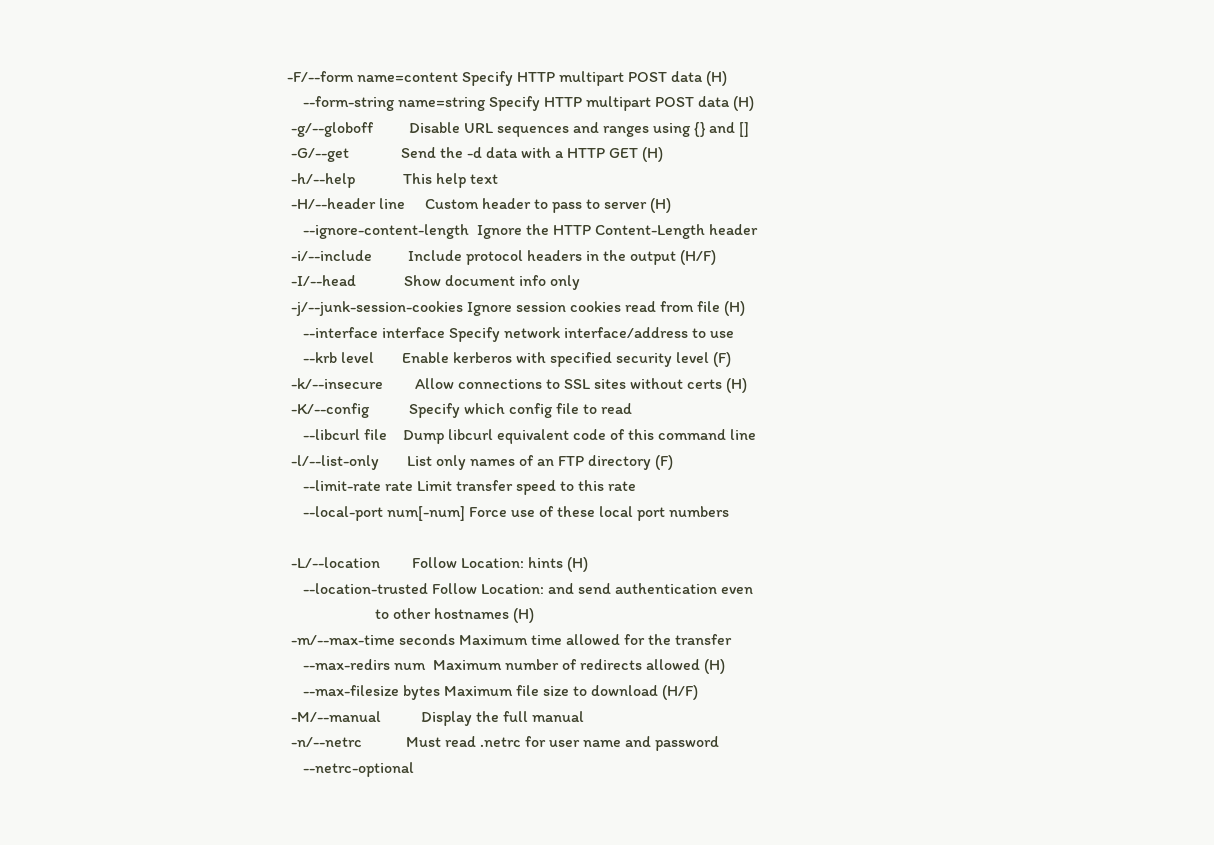-F/--form name=content Specify HTTP multipart POST data (H)
    --form-string name=string Specify HTTP multipart POST data (H)
 -g/--globoff         Disable URL sequences and ranges using {} and []
 -G/--get             Send the -d data with a HTTP GET (H)
 -h/--help            This help text
 -H/--header line     Custom header to pass to server (H)
    --ignore-content-length  Ignore the HTTP Content-Length header
 -i/--include         Include protocol headers in the output (H/F)
 -I/--head            Show document info only
 -j/--junk-session-cookies Ignore session cookies read from file (H)
    --interface interface Specify network interface/address to use
    --krb level       Enable kerberos with specified security level (F)
 -k/--insecure        Allow connections to SSL sites without certs (H)
 -K/--config          Specify which config file to read
    --libcurl file    Dump libcurl equivalent code of this command line
 -l/--list-only       List only names of an FTP directory (F)
    --limit-rate rate Limit transfer speed to this rate
    --local-port num[-num] Force use of these local port numbers

 -L/--location        Follow Location: hints (H)
    --location-trusted Follow Location: and send authentication even
                      to other hostnames (H)
 -m/--max-time seconds Maximum time allowed for the transfer
    --max-redirs num  Maximum number of redirects allowed (H)
    --max-filesize bytes Maximum file size to download (H/F)
 -M/--manual          Display the full manual
 -n/--netrc           Must read .netrc for user name and password
    --netrc-optional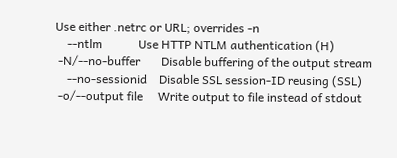Use either .netrc or URL; overrides -n
    --ntlm            Use HTTP NTLM authentication (H)
 -N/--no-buffer       Disable buffering of the output stream
    --no-sessionid    Disable SSL session-ID reusing (SSL)
 -o/--output file     Write output to file instead of stdout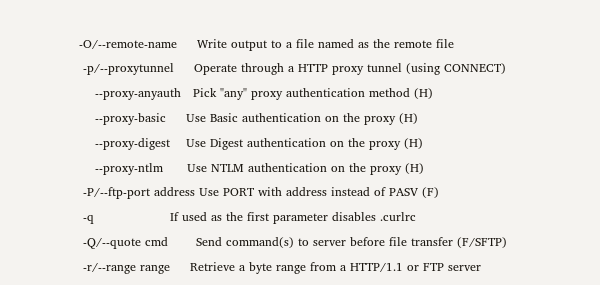-O/--remote-name     Write output to a file named as the remote file
 -p/--proxytunnel     Operate through a HTTP proxy tunnel (using CONNECT)
    --proxy-anyauth   Pick "any" proxy authentication method (H)
    --proxy-basic     Use Basic authentication on the proxy (H)
    --proxy-digest    Use Digest authentication on the proxy (H)
    --proxy-ntlm      Use NTLM authentication on the proxy (H)
 -P/--ftp-port address Use PORT with address instead of PASV (F)
 -q                   If used as the first parameter disables .curlrc
 -Q/--quote cmd       Send command(s) to server before file transfer (F/SFTP)
 -r/--range range     Retrieve a byte range from a HTTP/1.1 or FTP server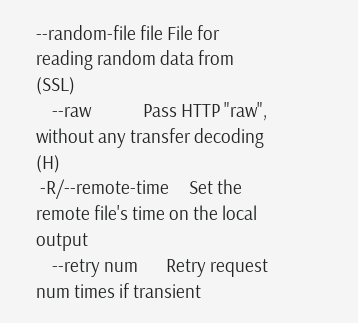--random-file file File for reading random data from (SSL)
    --raw             Pass HTTP "raw", without any transfer decoding (H)
 -R/--remote-time     Set the remote file's time on the local output
    --retry num       Retry request num times if transient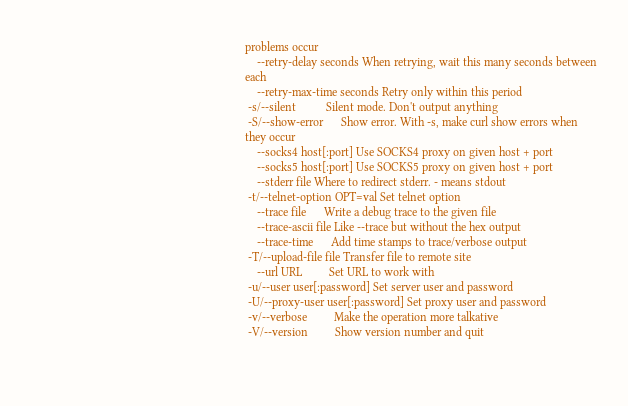problems occur
    --retry-delay seconds When retrying, wait this many seconds between each
    --retry-max-time seconds Retry only within this period
 -s/--silent          Silent mode. Don't output anything
 -S/--show-error      Show error. With -s, make curl show errors when they occur
    --socks4 host[:port] Use SOCKS4 proxy on given host + port
    --socks5 host[:port] Use SOCKS5 proxy on given host + port
    --stderr file Where to redirect stderr. - means stdout
 -t/--telnet-option OPT=val Set telnet option
    --trace file      Write a debug trace to the given file
    --trace-ascii file Like --trace but without the hex output
    --trace-time      Add time stamps to trace/verbose output
 -T/--upload-file file Transfer file to remote site
    --url URL         Set URL to work with
 -u/--user user[:password] Set server user and password
 -U/--proxy-user user[:password] Set proxy user and password
 -v/--verbose         Make the operation more talkative
 -V/--version         Show version number and quit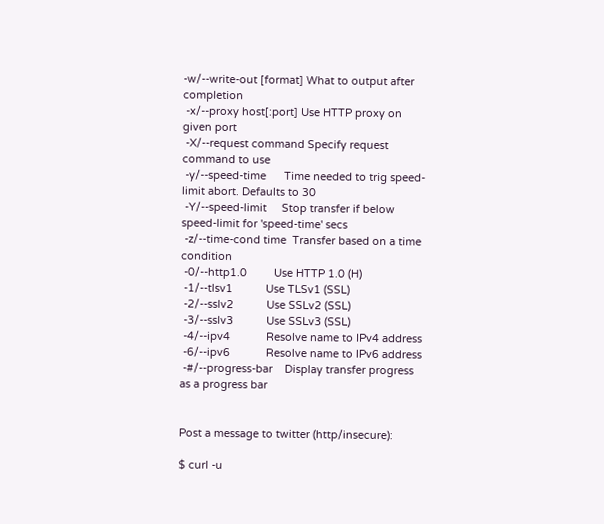-w/--write-out [format] What to output after completion
 -x/--proxy host[:port] Use HTTP proxy on given port
 -X/--request command Specify request command to use
 -y/--speed-time      Time needed to trig speed-limit abort. Defaults to 30
 -Y/--speed-limit     Stop transfer if below speed-limit for 'speed-time' secs
 -z/--time-cond time  Transfer based on a time condition
 -0/--http1.0         Use HTTP 1.0 (H)
 -1/--tlsv1           Use TLSv1 (SSL)
 -2/--sslv2           Use SSLv2 (SSL)
 -3/--sslv3           Use SSLv3 (SSL)
 -4/--ipv4            Resolve name to IPv4 address
 -6/--ipv6            Resolve name to IPv6 address
 -#/--progress-bar    Display transfer progress as a progress bar


Post a message to twitter (http/insecure):

$ curl -u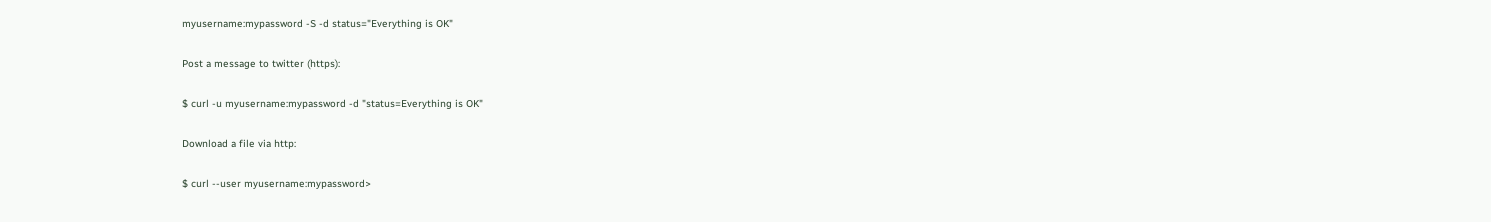myusername:mypassword -S -d status="Everything is OK"

Post a message to twitter (https):

$ curl -u myusername:mypassword -d "status=Everything is OK"

Download a file via http:

$ curl --user myusername:mypassword>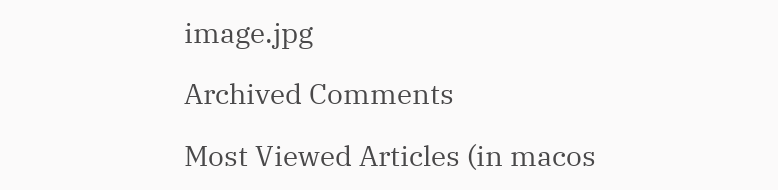image.jpg

Archived Comments

Most Viewed Articles (in macos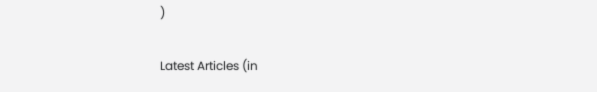)

Latest Articles (in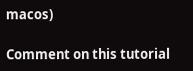macos)

Comment on this tutorial